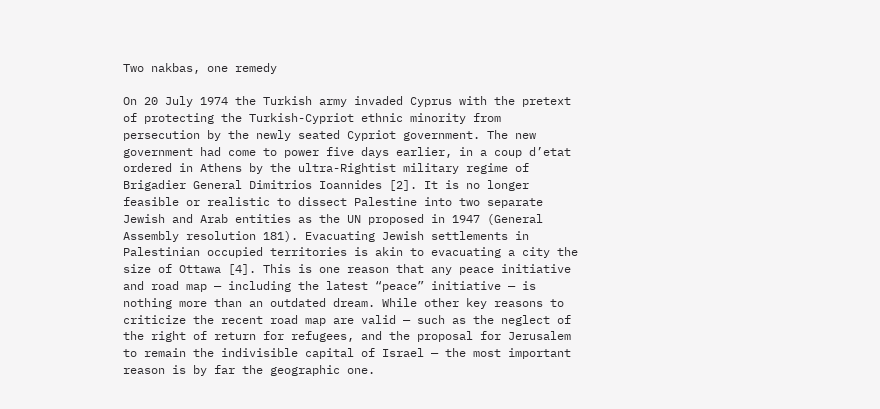Two nakbas, one remedy

On 20 July 1974 the Turkish army invaded Cyprus with the pretext of protecting the Turkish-Cypriot ethnic minority from persecution by the newly seated Cypriot government. The new government had come to power five days earlier, in a coup d’etat ordered in Athens by the ultra-Rightist military regime of Brigadier General Dimitrios Ioannides [2]. It is no longer feasible or realistic to dissect Palestine into two separate Jewish and Arab entities as the UN proposed in 1947 (General Assembly resolution 181). Evacuating Jewish settlements in Palestinian occupied territories is akin to evacuating a city the size of Ottawa [4]. This is one reason that any peace initiative and road map — including the latest “peace” initiative — is nothing more than an outdated dream. While other key reasons to criticize the recent road map are valid — such as the neglect of the right of return for refugees, and the proposal for Jerusalem to remain the indivisible capital of Israel — the most important reason is by far the geographic one.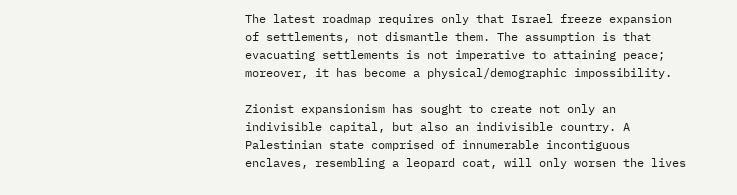The latest roadmap requires only that Israel freeze expansion of settlements, not dismantle them. The assumption is that evacuating settlements is not imperative to attaining peace; moreover, it has become a physical/demographic impossibility.

Zionist expansionism has sought to create not only an indivisible capital, but also an indivisible country. A Palestinian state comprised of innumerable incontiguous enclaves, resembling a leopard coat, will only worsen the lives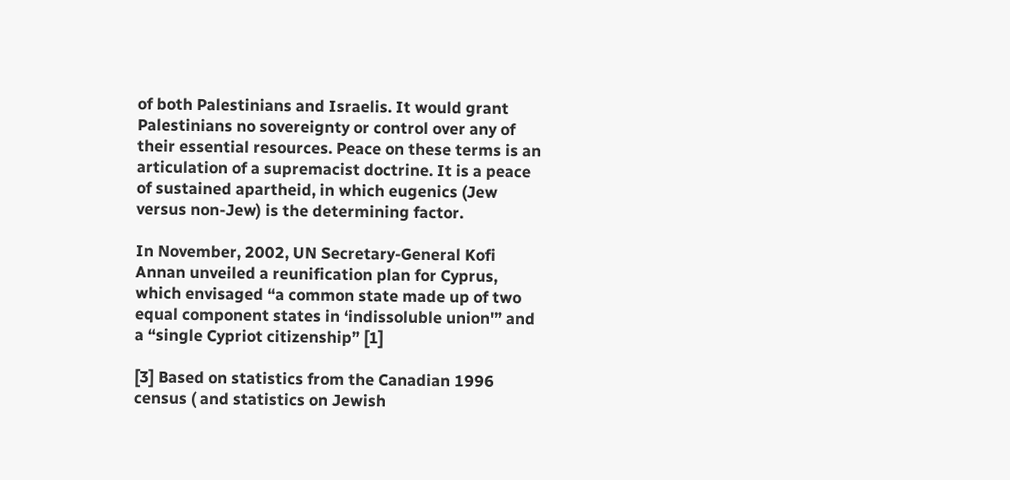of both Palestinians and Israelis. It would grant Palestinians no sovereignty or control over any of their essential resources. Peace on these terms is an articulation of a supremacist doctrine. It is a peace of sustained apartheid, in which eugenics (Jew versus non-Jew) is the determining factor.

In November, 2002, UN Secretary-General Kofi Annan unveiled a reunification plan for Cyprus, which envisaged “a common state made up of two equal component states in ‘indissoluble union'” and a “single Cypriot citizenship” [1]

[3] Based on statistics from the Canadian 1996 census ( and statistics on Jewish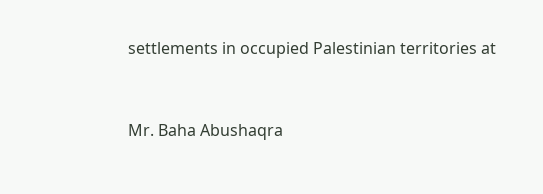settlements in occupied Palestinian territories at


Mr. Baha Abushaqra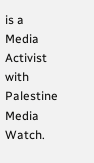is a Media Activist with Palestine Media Watch.